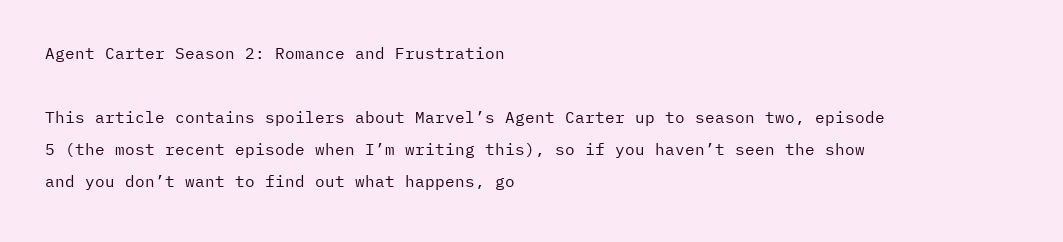Agent Carter Season 2: Romance and Frustration

This article contains spoilers about Marvel’s Agent Carter up to season two, episode 5 (the most recent episode when I’m writing this), so if you haven’t seen the show and you don’t want to find out what happens, go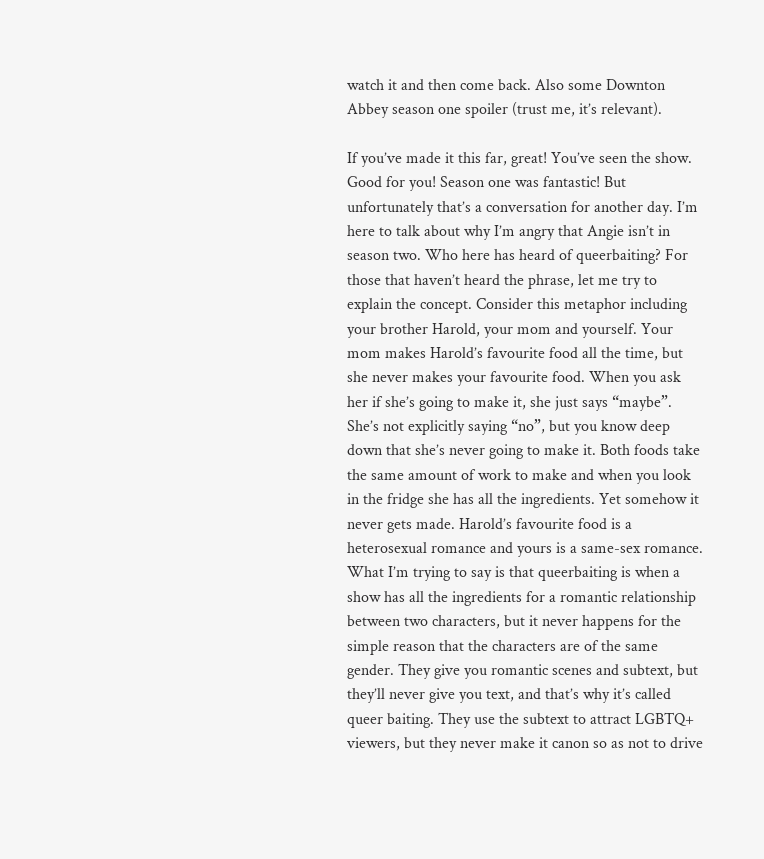watch it and then come back. Also some Downton Abbey season one spoiler (trust me, it’s relevant).

If you’ve made it this far, great! You’ve seen the show. Good for you! Season one was fantastic! But unfortunately that’s a conversation for another day. I’m here to talk about why I’m angry that Angie isn’t in season two. Who here has heard of queerbaiting? For those that haven’t heard the phrase, let me try to explain the concept. Consider this metaphor including your brother Harold, your mom and yourself. Your mom makes Harold’s favourite food all the time, but she never makes your favourite food. When you ask her if she’s going to make it, she just says “maybe”. She’s not explicitly saying “no”, but you know deep down that she’s never going to make it. Both foods take the same amount of work to make and when you look in the fridge she has all the ingredients. Yet somehow it never gets made. Harold’s favourite food is a heterosexual romance and yours is a same-sex romance. What I’m trying to say is that queerbaiting is when a show has all the ingredients for a romantic relationship between two characters, but it never happens for the simple reason that the characters are of the same gender. They give you romantic scenes and subtext, but they’ll never give you text, and that’s why it’s called queer baiting. They use the subtext to attract LGBTQ+ viewers, but they never make it canon so as not to drive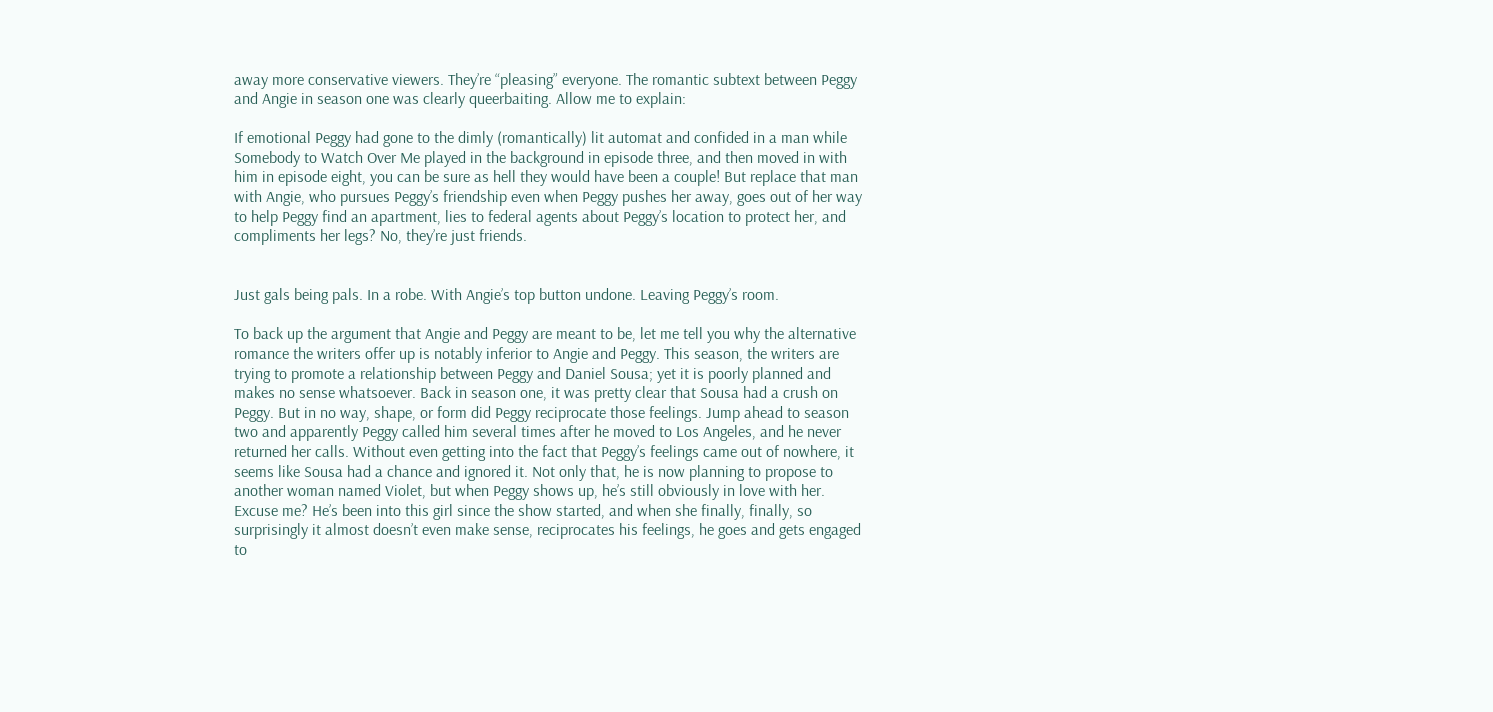away more conservative viewers. They’re “pleasing” everyone. The romantic subtext between Peggy and Angie in season one was clearly queerbaiting. Allow me to explain:

If emotional Peggy had gone to the dimly (romantically) lit automat and confided in a man while Somebody to Watch Over Me played in the background in episode three, and then moved in with him in episode eight, you can be sure as hell they would have been a couple! But replace that man with Angie, who pursues Peggy’s friendship even when Peggy pushes her away, goes out of her way to help Peggy find an apartment, lies to federal agents about Peggy’s location to protect her, and compliments her legs? No, they’re just friends.


Just gals being pals. In a robe. With Angie’s top button undone. Leaving Peggy’s room.

To back up the argument that Angie and Peggy are meant to be, let me tell you why the alternative romance the writers offer up is notably inferior to Angie and Peggy. This season, the writers are trying to promote a relationship between Peggy and Daniel Sousa; yet it is poorly planned and makes no sense whatsoever. Back in season one, it was pretty clear that Sousa had a crush on Peggy. But in no way, shape, or form did Peggy reciprocate those feelings. Jump ahead to season two and apparently Peggy called him several times after he moved to Los Angeles, and he never returned her calls. Without even getting into the fact that Peggy’s feelings came out of nowhere, it seems like Sousa had a chance and ignored it. Not only that, he is now planning to propose to another woman named Violet, but when Peggy shows up, he’s still obviously in love with her. Excuse me? He’s been into this girl since the show started, and when she finally, finally, so surprisingly it almost doesn’t even make sense, reciprocates his feelings, he goes and gets engaged to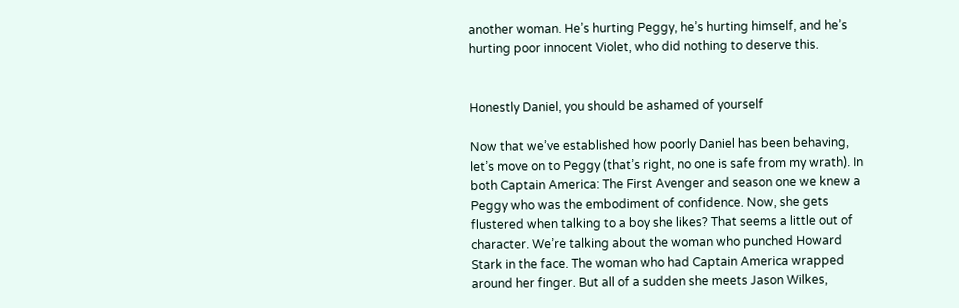another woman. He’s hurting Peggy, he’s hurting himself, and he’s hurting poor innocent Violet, who did nothing to deserve this.


Honestly Daniel, you should be ashamed of yourself

Now that we’ve established how poorly Daniel has been behaving, let’s move on to Peggy (that’s right, no one is safe from my wrath). In both Captain America: The First Avenger and season one we knew a Peggy who was the embodiment of confidence. Now, she gets flustered when talking to a boy she likes? That seems a little out of character. We’re talking about the woman who punched Howard Stark in the face. The woman who had Captain America wrapped around her finger. But all of a sudden she meets Jason Wilkes,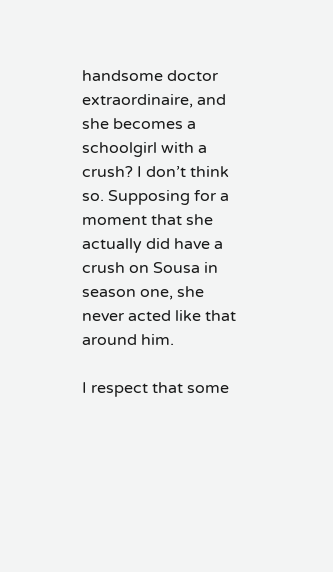handsome doctor extraordinaire, and she becomes a schoolgirl with a crush? I don’t think so. Supposing for a moment that she actually did have a crush on Sousa in season one, she never acted like that around him.

I respect that some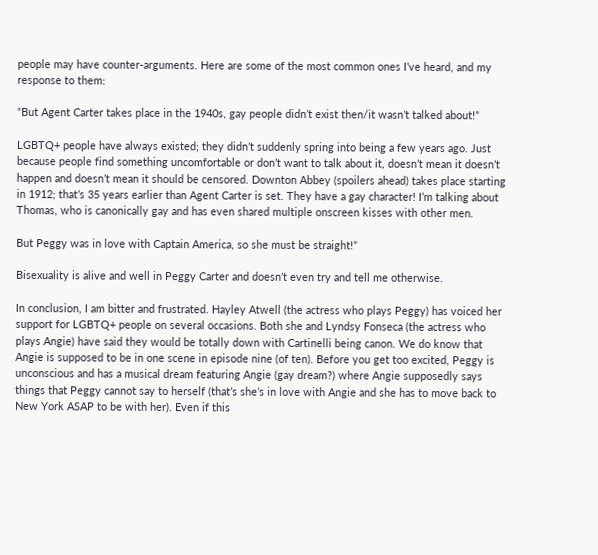people may have counter-arguments. Here are some of the most common ones I’ve heard, and my response to them:

“But Agent Carter takes place in the 1940s, gay people didn’t exist then/it wasn’t talked about!”

LGBTQ+ people have always existed; they didn’t suddenly spring into being a few years ago. Just because people find something uncomfortable or don’t want to talk about it, doesn’t mean it doesn’t happen and doesn’t mean it should be censored. Downton Abbey (spoilers ahead) takes place starting in 1912; that’s 35 years earlier than Agent Carter is set. They have a gay character! I’m talking about Thomas, who is canonically gay and has even shared multiple onscreen kisses with other men.

But Peggy was in love with Captain America, so she must be straight!”

Bisexuality is alive and well in Peggy Carter and doesn’t even try and tell me otherwise.

In conclusion, I am bitter and frustrated. Hayley Atwell (the actress who plays Peggy) has voiced her support for LGBTQ+ people on several occasions. Both she and Lyndsy Fonseca (the actress who plays Angie) have said they would be totally down with Cartinelli being canon. We do know that Angie is supposed to be in one scene in episode nine (of ten). Before you get too excited, Peggy is unconscious and has a musical dream featuring Angie (gay dream?) where Angie supposedly says things that Peggy cannot say to herself (that’s she’s in love with Angie and she has to move back to New York ASAP to be with her). Even if this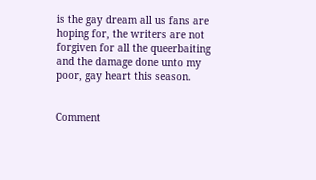is the gay dream all us fans are hoping for, the writers are not forgiven for all the queerbaiting and the damage done unto my poor, gay heart this season.


Comment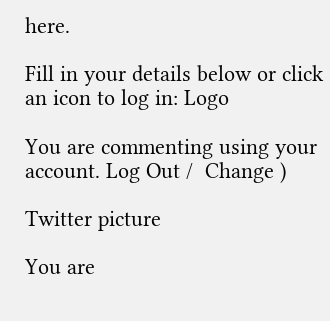here.

Fill in your details below or click an icon to log in: Logo

You are commenting using your account. Log Out /  Change )

Twitter picture

You are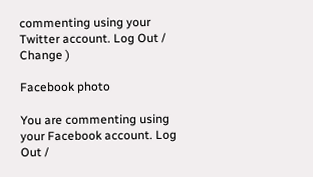commenting using your Twitter account. Log Out /  Change )

Facebook photo

You are commenting using your Facebook account. Log Out /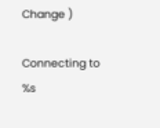Change )

Connecting to %s